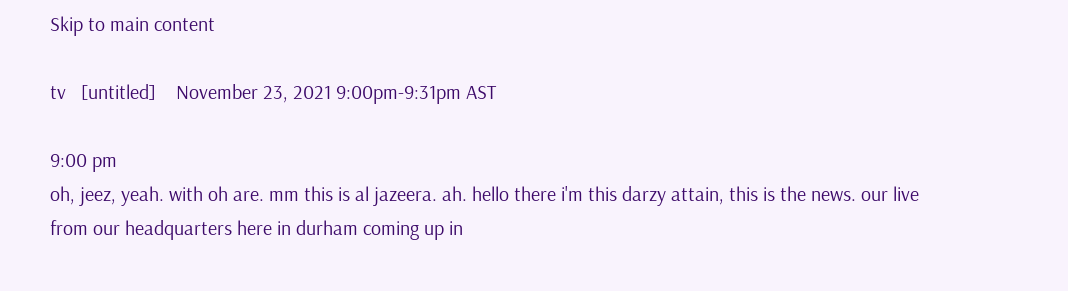Skip to main content

tv   [untitled]    November 23, 2021 9:00pm-9:31pm AST

9:00 pm
oh, jeez, yeah. with oh are. mm this is al jazeera. ah. hello there i'm this darzy attain, this is the news. our live from our headquarters here in durham coming up in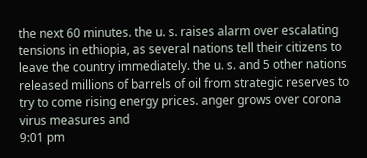the next 60 minutes. the u. s. raises alarm over escalating tensions in ethiopia, as several nations tell their citizens to leave the country immediately. the u. s. and 5 other nations released millions of barrels of oil from strategic reserves to try to come rising energy prices. anger grows over corona virus measures and
9:01 pm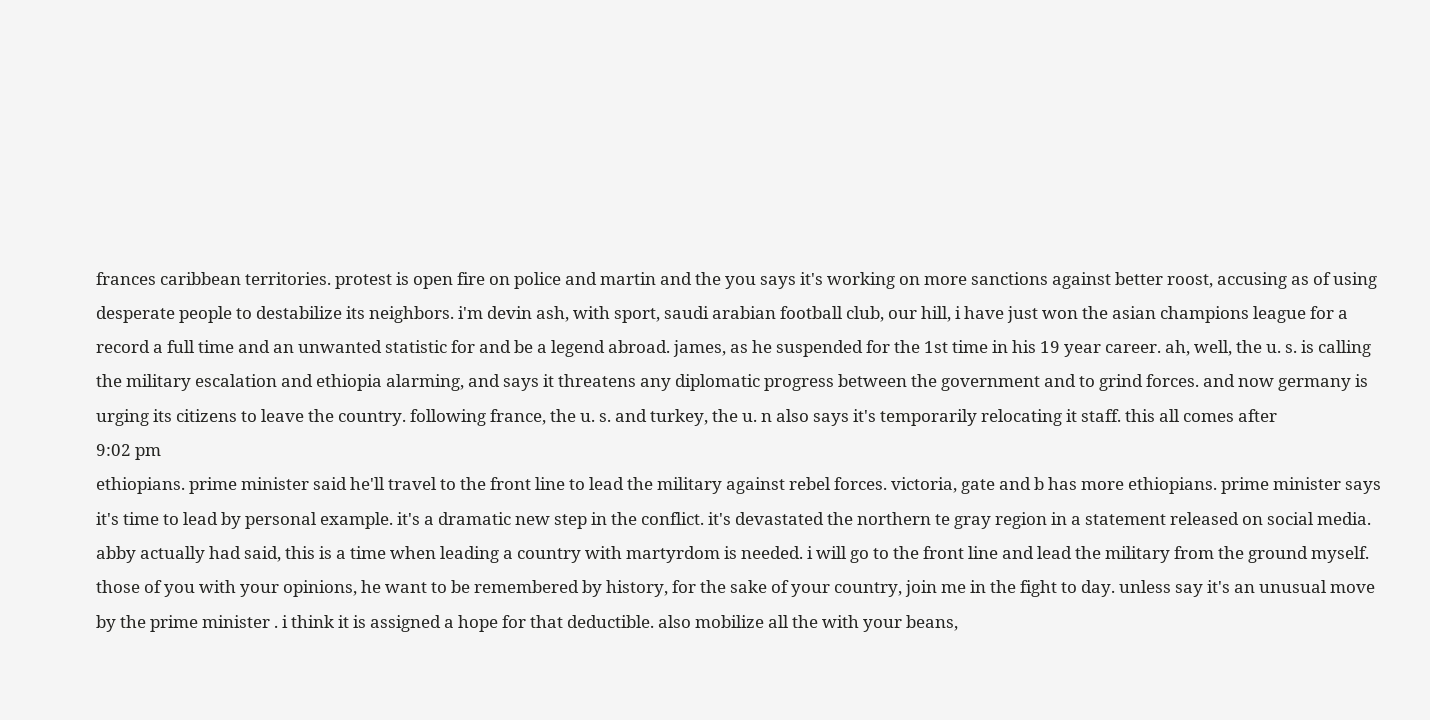frances caribbean territories. protest is open fire on police and martin and the you says it's working on more sanctions against better roost, accusing as of using desperate people to destabilize its neighbors. i'm devin ash, with sport, saudi arabian football club, our hill, i have just won the asian champions league for a record a full time and an unwanted statistic for and be a legend abroad. james, as he suspended for the 1st time in his 19 year career. ah, well, the u. s. is calling the military escalation and ethiopia alarming, and says it threatens any diplomatic progress between the government and to grind forces. and now germany is urging its citizens to leave the country. following france, the u. s. and turkey, the u. n also says it's temporarily relocating it staff. this all comes after
9:02 pm
ethiopians. prime minister said he'll travel to the front line to lead the military against rebel forces. victoria, gate and b has more ethiopians. prime minister says it's time to lead by personal example. it's a dramatic new step in the conflict. it's devastated the northern te gray region in a statement released on social media. abby actually had said, this is a time when leading a country with martyrdom is needed. i will go to the front line and lead the military from the ground myself. those of you with your opinions, he want to be remembered by history, for the sake of your country, join me in the fight to day. unless say it's an unusual move by the prime minister . i think it is assigned a hope for that deductible. also mobilize all the with your beans,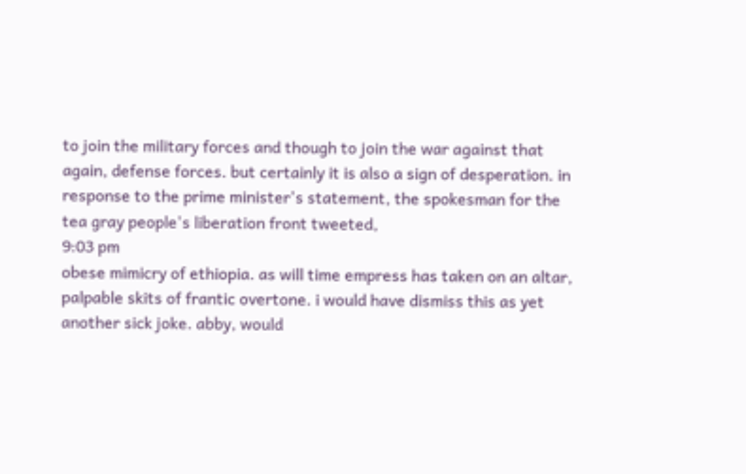to join the military forces and though to join the war against that again, defense forces. but certainly it is also a sign of desperation. in response to the prime minister's statement, the spokesman for the tea gray people's liberation front tweeted,
9:03 pm
obese mimicry of ethiopia. as will time empress has taken on an altar, palpable skits of frantic overtone. i would have dismiss this as yet another sick joke. abby, would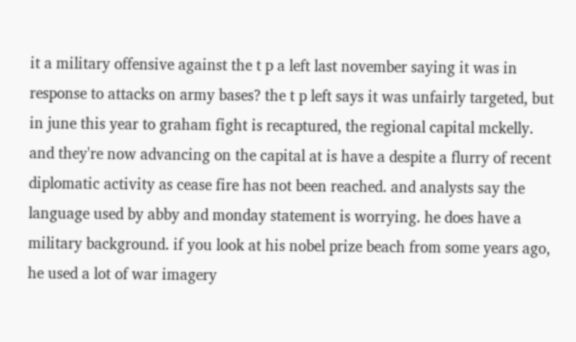it a military offensive against the t p a left last november saying it was in response to attacks on army bases? the t p left says it was unfairly targeted, but in june this year to graham fight is recaptured, the regional capital mckelly. and they're now advancing on the capital at is have a despite a flurry of recent diplomatic activity as cease fire has not been reached. and analysts say the language used by abby and monday statement is worrying. he does have a military background. if you look at his nobel prize beach from some years ago, he used a lot of war imagery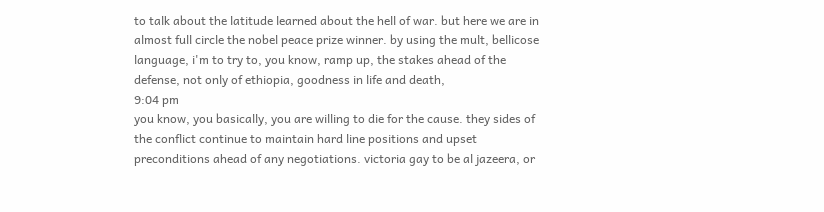to talk about the latitude learned about the hell of war. but here we are in almost full circle the nobel peace prize winner. by using the mult, bellicose language, i'm to try to, you know, ramp up, the stakes ahead of the defense, not only of ethiopia, goodness in life and death,
9:04 pm
you know, you basically, you are willing to die for the cause. they sides of the conflict continue to maintain hard line positions and upset preconditions ahead of any negotiations. victoria gay to be al jazeera, or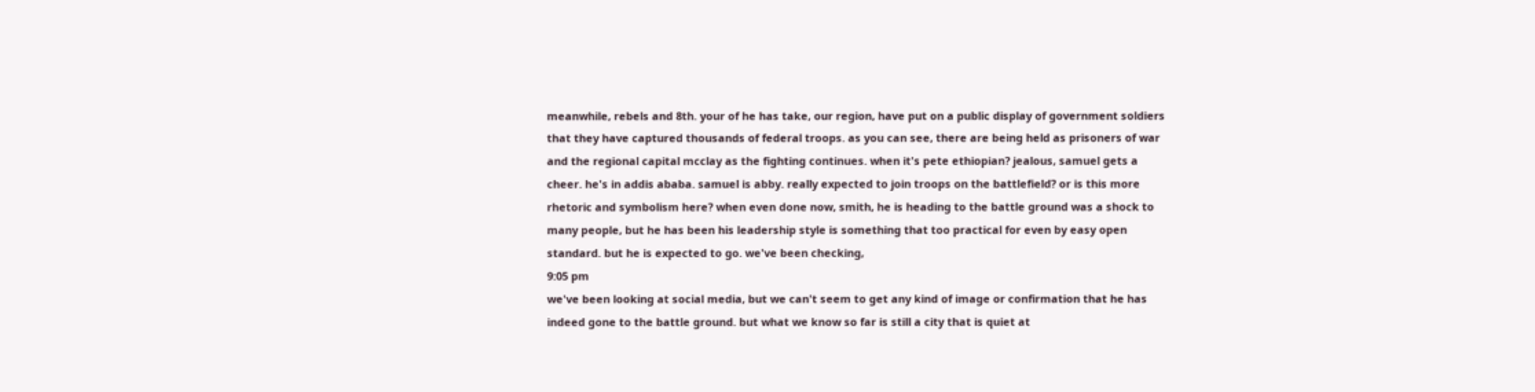meanwhile, rebels and 8th. your of he has take, our region, have put on a public display of government soldiers that they have captured thousands of federal troops. as you can see, there are being held as prisoners of war and the regional capital mcclay as the fighting continues. when it's pete ethiopian? jealous, samuel gets a cheer. he's in addis ababa. samuel is abby. really expected to join troops on the battlefield? or is this more rhetoric and symbolism here? when even done now, smith, he is heading to the battle ground was a shock to many people, but he has been his leadership style is something that too practical for even by easy open standard. but he is expected to go. we've been checking,
9:05 pm
we've been looking at social media, but we can't seem to get any kind of image or confirmation that he has indeed gone to the battle ground. but what we know so far is still a city that is quiet at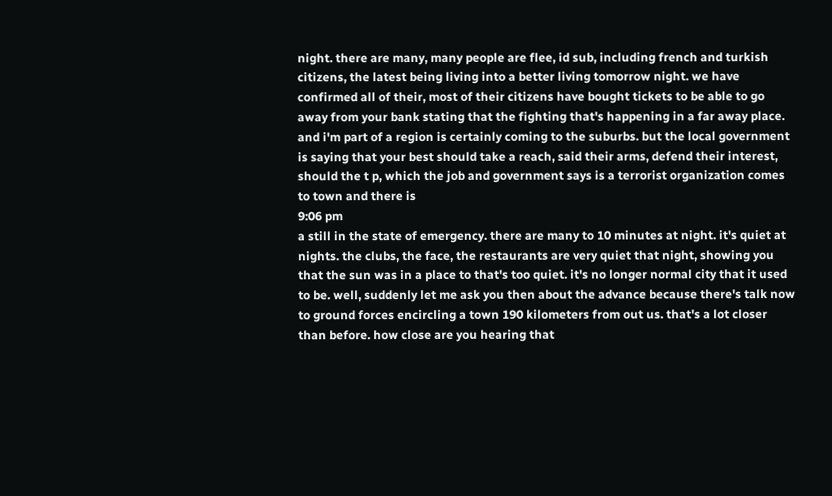night. there are many, many people are flee, id sub, including french and turkish citizens, the latest being living into a better living tomorrow night. we have confirmed all of their, most of their citizens have bought tickets to be able to go away from your bank stating that the fighting that's happening in a far away place. and i'm part of a region is certainly coming to the suburbs. but the local government is saying that your best should take a reach, said their arms, defend their interest, should the t p, which the job and government says is a terrorist organization comes to town and there is
9:06 pm
a still in the state of emergency. there are many to 10 minutes at night. it's quiet at nights. the clubs, the face, the restaurants are very quiet that night, showing you that the sun was in a place to that's too quiet. it's no longer normal city that it used to be. well, suddenly let me ask you then about the advance because there's talk now to ground forces encircling a town 190 kilometers from out us. that's a lot closer than before. how close are you hearing that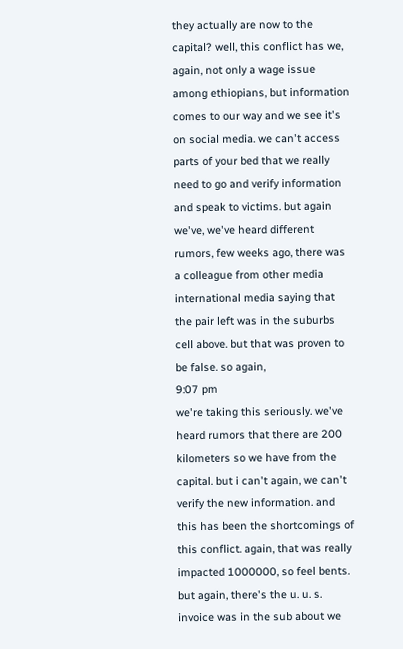they actually are now to the capital? well, this conflict has we, again, not only a wage issue among ethiopians, but information comes to our way and we see it's on social media. we can't access parts of your bed that we really need to go and verify information and speak to victims. but again we've, we've heard different rumors, few weeks ago, there was a colleague from other media international media saying that the pair left was in the suburbs cell above. but that was proven to be false. so again,
9:07 pm
we're taking this seriously. we've heard rumors that there are 200 kilometers so we have from the capital. but i can't again, we can't verify the new information. and this has been the shortcomings of this conflict. again, that was really impacted 1000000, so feel bents. but again, there's the u. u. s. invoice was in the sub about we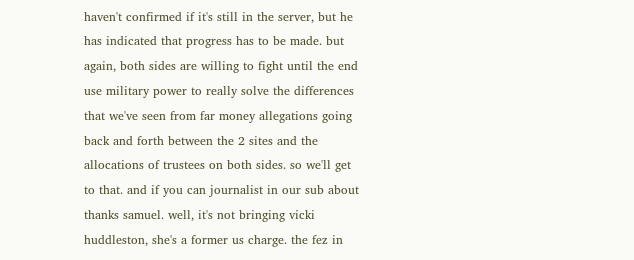haven't confirmed if it's still in the server, but he has indicated that progress has to be made. but again, both sides are willing to fight until the end use military power to really solve the differences that we've seen from far money allegations going back and forth between the 2 sites and the allocations of trustees on both sides. so we'll get to that. and if you can journalist in our sub about thanks samuel. well, it's not bringing vicki huddleston, she's a former us charge. the fez in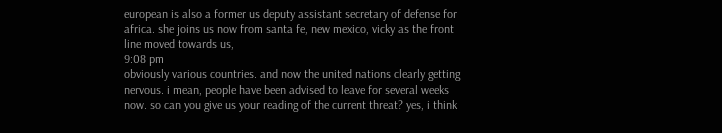european is also a former us deputy assistant secretary of defense for africa. she joins us now from santa fe, new mexico, vicky as the front line moved towards us,
9:08 pm
obviously various countries. and now the united nations clearly getting nervous. i mean, people have been advised to leave for several weeks now. so can you give us your reading of the current threat? yes, i think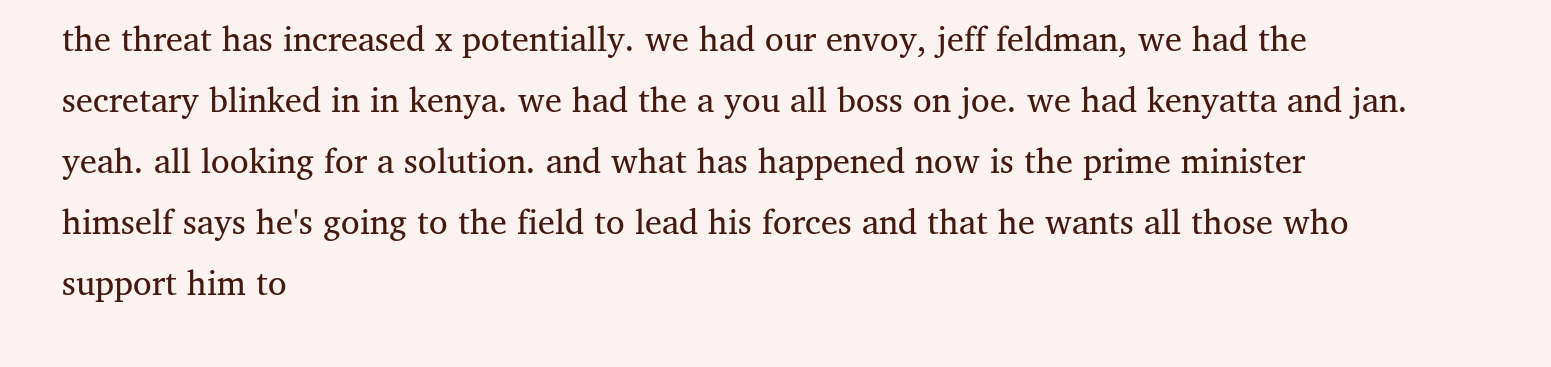the threat has increased x potentially. we had our envoy, jeff feldman, we had the secretary blinked in in kenya. we had the a you all boss on joe. we had kenyatta and jan. yeah. all looking for a solution. and what has happened now is the prime minister himself says he's going to the field to lead his forces and that he wants all those who support him to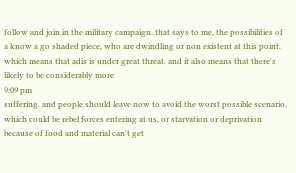follow and join in the military campaign. that says to me, the possibilities of a know a go shaded piece, who are dwindling or non existent at this point. which means that adis is under great threat. and it also means that there's likely to be considerably more
9:09 pm
suffering. and people should leave now to avoid the worst possible scenario, which could be rebel forces entering at us, or starvation or deprivation because of food and material can't get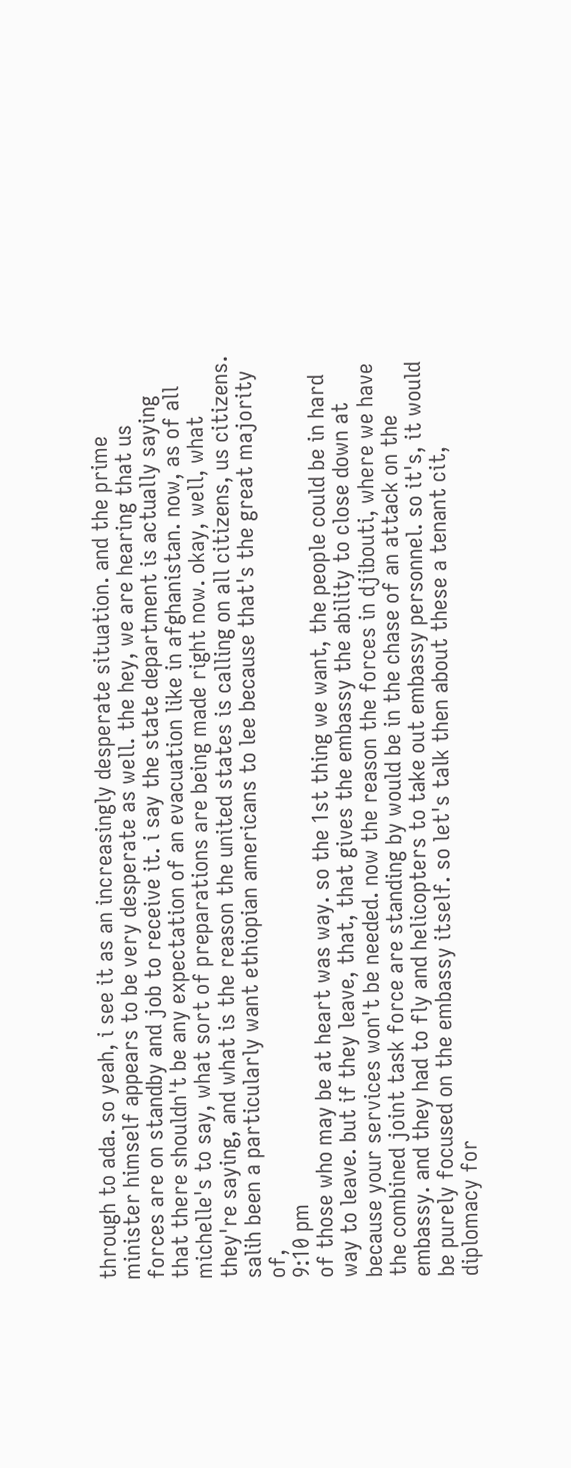through to ada. so yeah, i see it as an increasingly desperate situation. and the prime minister himself appears to be very desperate as well. the hey, we are hearing that us forces are on standby and job to receive it. i say the state department is actually saying that there shouldn't be any expectation of an evacuation like in afghanistan. now, as of all michelle's to say, what sort of preparations are being made right now. okay, well, what they're saying, and what is the reason the united states is calling on all citizens, us citizens. salih been a particularly want ethiopian americans to lee because that's the great majority of,
9:10 pm
of those who may be at heart was way. so the 1st thing we want, the people could be in hard way to leave. but if they leave, that, that gives the embassy the ability to close down at because your services won't be needed. now the reason the forces in djibouti, where we have the combined joint task force are standing by would be in the chase of an attack on the embassy. and they had to fly and helicopters to take out embassy personnel. so it's, it would be purely focused on the embassy itself. so let's talk then about these a tenant cit, diplomacy for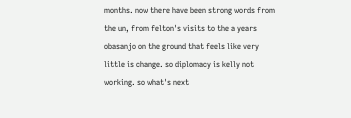months. now there have been strong words from the un, from felton's visits to the a years obasanjo on the ground that feels like very little is change. so diplomacy is kelly not working. so what's next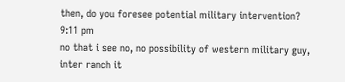then, do you foresee potential military intervention?
9:11 pm
no that i see no, no possibility of western military guy, inter ranch it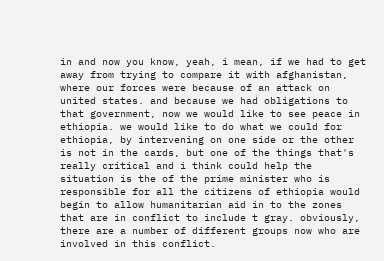in and now you know, yeah, i mean, if we had to get away from trying to compare it with afghanistan, where our forces were because of an attack on united states. and because we had obligations to that government, now we would like to see peace in ethiopia. we would like to do what we could for ethiopia, by intervening on one side or the other is not in the cards, but one of the things that's really critical and i think could help the situation is the of the prime minister who is responsible for all the citizens of ethiopia would begin to allow humanitarian aid in to the zones that are in conflict to include t gray. obviously, there are a number of different groups now who are involved in this conflict.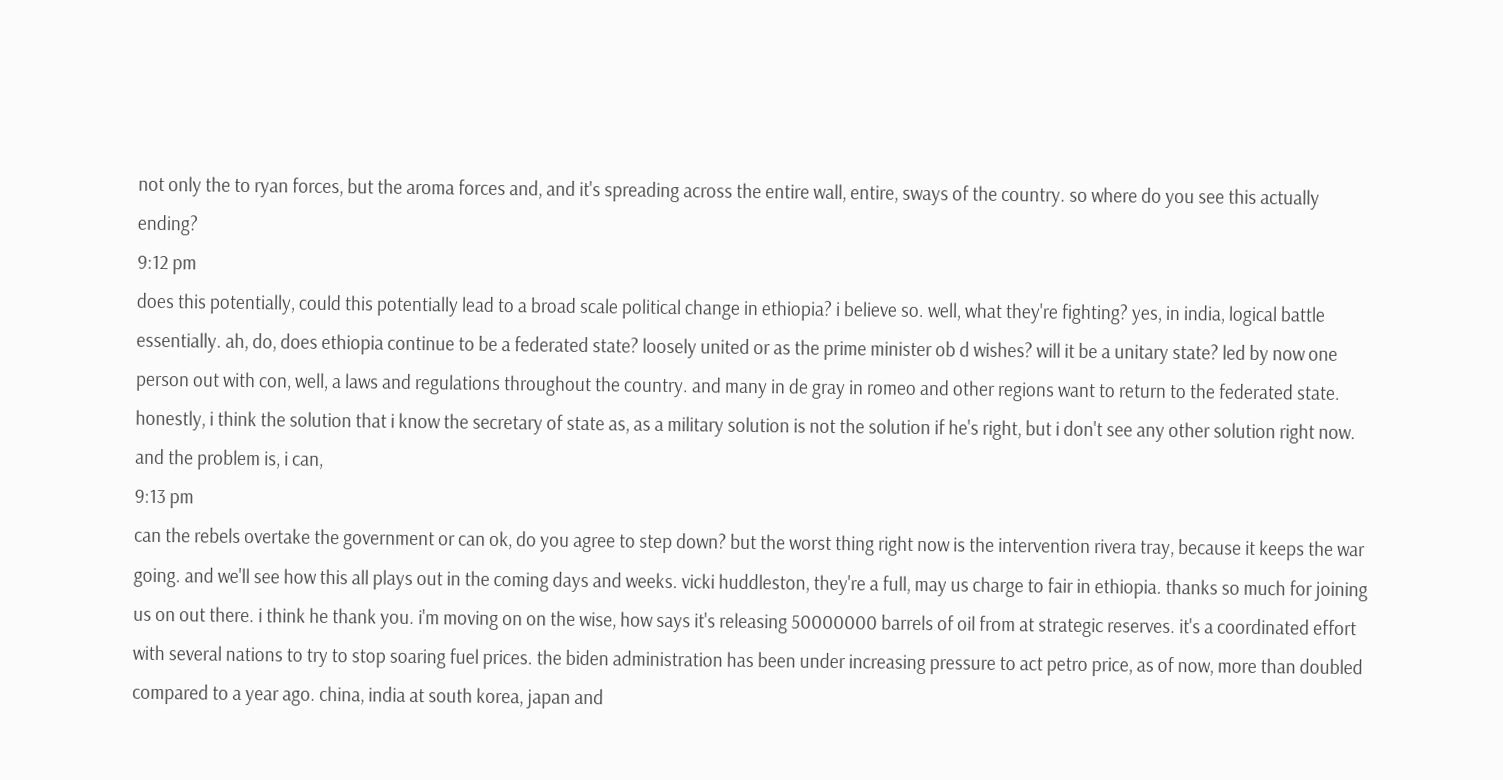not only the to ryan forces, but the aroma forces and, and it's spreading across the entire wall, entire, sways of the country. so where do you see this actually ending?
9:12 pm
does this potentially, could this potentially lead to a broad scale political change in ethiopia? i believe so. well, what they're fighting? yes, in india, logical battle essentially. ah, do, does ethiopia continue to be a federated state? loosely united or as the prime minister ob d wishes? will it be a unitary state? led by now one person out with con, well, a laws and regulations throughout the country. and many in de gray in romeo and other regions want to return to the federated state. honestly, i think the solution that i know the secretary of state as, as a military solution is not the solution if he's right, but i don't see any other solution right now. and the problem is, i can,
9:13 pm
can the rebels overtake the government or can ok, do you agree to step down? but the worst thing right now is the intervention rivera tray, because it keeps the war going. and we'll see how this all plays out in the coming days and weeks. vicki huddleston, they're a full, may us charge to fair in ethiopia. thanks so much for joining us on out there. i think he thank you. i'm moving on on the wise, how says it's releasing 50000000 barrels of oil from at strategic reserves. it's a coordinated effort with several nations to try to stop soaring fuel prices. the biden administration has been under increasing pressure to act petro price, as of now, more than doubled compared to a year ago. china, india at south korea, japan and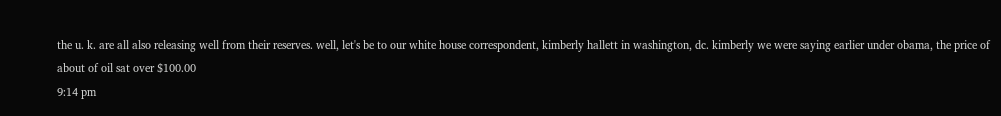the u. k. are all also releasing well from their reserves. well, let's be to our white house correspondent, kimberly hallett in washington, dc. kimberly we were saying earlier under obama, the price of about of oil sat over $100.00
9:14 pm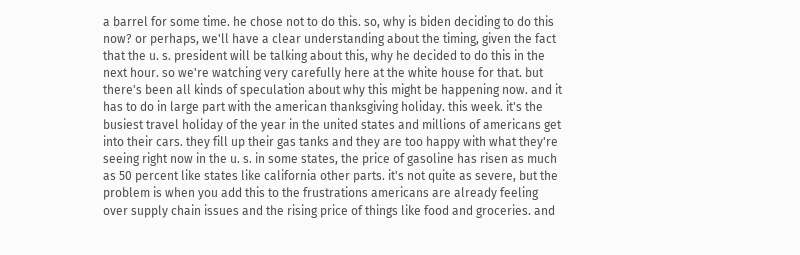a barrel for some time. he chose not to do this. so, why is biden deciding to do this now? or perhaps, we'll have a clear understanding about the timing, given the fact that the u. s. president will be talking about this, why he decided to do this in the next hour. so we're watching very carefully here at the white house for that. but there's been all kinds of speculation about why this might be happening now. and it has to do in large part with the american thanksgiving holiday. this week. it's the busiest travel holiday of the year in the united states and millions of americans get into their cars. they fill up their gas tanks and they are too happy with what they're seeing right now in the u. s. in some states, the price of gasoline has risen as much as 50 percent like states like california other parts. it's not quite as severe, but the problem is when you add this to the frustrations americans are already feeling over supply chain issues and the rising price of things like food and groceries. and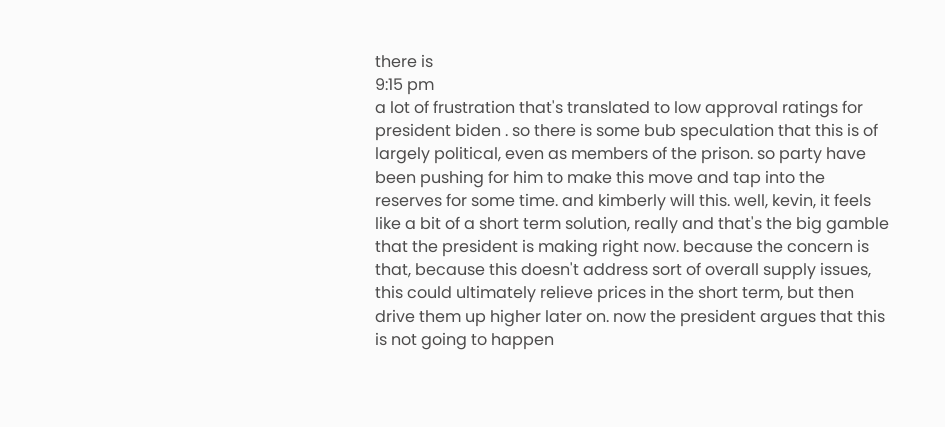there is
9:15 pm
a lot of frustration that's translated to low approval ratings for president biden . so there is some bub speculation that this is of largely political, even as members of the prison. so party have been pushing for him to make this move and tap into the reserves for some time. and kimberly will this. well, kevin, it feels like a bit of a short term solution, really and that's the big gamble that the president is making right now. because the concern is that, because this doesn't address sort of overall supply issues, this could ultimately relieve prices in the short term, but then drive them up higher later on. now the president argues that this is not going to happen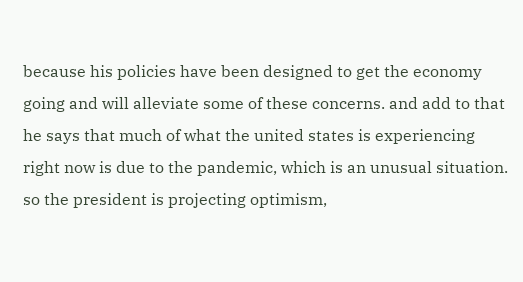because his policies have been designed to get the economy going and will alleviate some of these concerns. and add to that he says that much of what the united states is experiencing right now is due to the pandemic, which is an unusual situation. so the president is projecting optimism,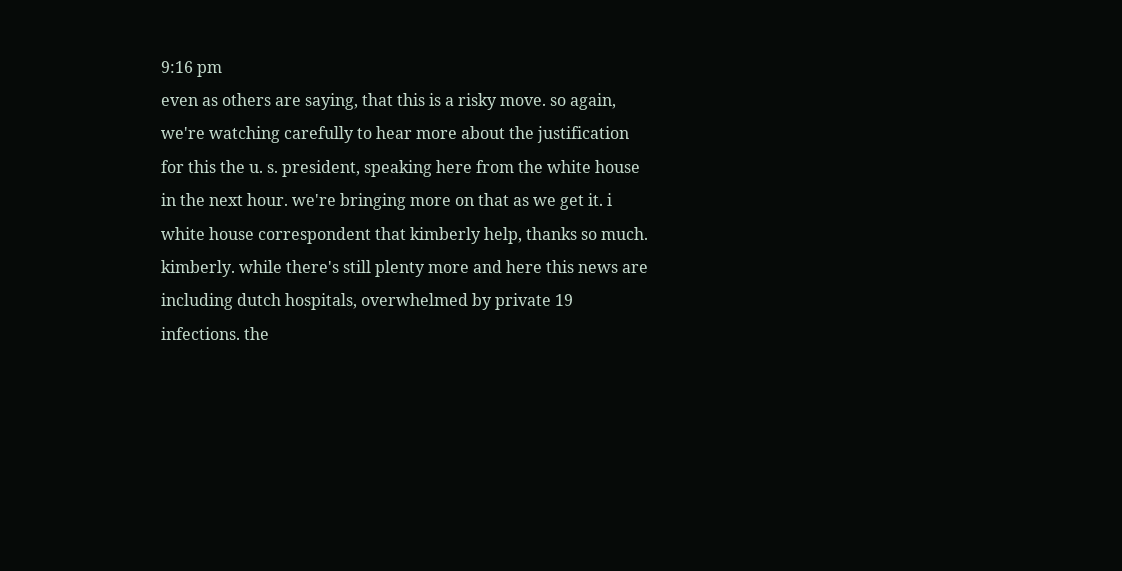9:16 pm
even as others are saying, that this is a risky move. so again, we're watching carefully to hear more about the justification for this the u. s. president, speaking here from the white house in the next hour. we're bringing more on that as we get it. i white house correspondent that kimberly help, thanks so much. kimberly. while there's still plenty more and here this news are including dutch hospitals, overwhelmed by private 19 infections. the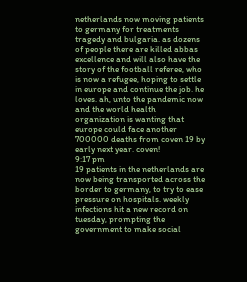netherlands now moving patients to germany for treatments tragedy and bulgaria. as dozens of people there are killed abbas excellence and will also have the story of the football referee, who is now a refugee, hoping to settle in europe and continue the job. he loves. ah, unto the pandemic now and the world health organization is wanting that europe could face another 700000 deaths from coven 19 by early next year. coven!
9:17 pm
19 patients in the netherlands are now being transported across the border to germany, to try to ease pressure on hospitals. weekly infections hit a new record on tuesday, prompting the government to make social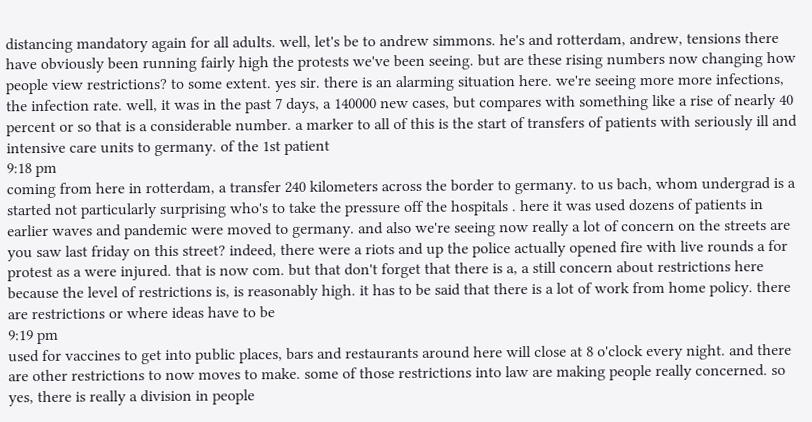distancing mandatory again for all adults. well, let's be to andrew simmons. he's and rotterdam, andrew, tensions there have obviously been running fairly high the protests we've been seeing. but are these rising numbers now changing how people view restrictions? to some extent. yes sir. there is an alarming situation here. we're seeing more more infections, the infection rate. well, it was in the past 7 days, a 140000 new cases, but compares with something like a rise of nearly 40 percent or so that is a considerable number. a marker to all of this is the start of transfers of patients with seriously ill and intensive care units to germany. of the 1st patient
9:18 pm
coming from here in rotterdam, a transfer 240 kilometers across the border to germany. to us bach, whom undergrad is a started not particularly surprising who's to take the pressure off the hospitals . here it was used dozens of patients in earlier waves and pandemic were moved to germany. and also we're seeing now really a lot of concern on the streets are you saw last friday on this street? indeed, there were a riots and up the police actually opened fire with live rounds a for protest as a were injured. that is now com. but that don't forget that there is a, a still concern about restrictions here because the level of restrictions is, is reasonably high. it has to be said that there is a lot of work from home policy. there are restrictions or where ideas have to be
9:19 pm
used for vaccines to get into public places, bars and restaurants around here will close at 8 o'clock every night. and there are other restrictions to now moves to make. some of those restrictions into law are making people really concerned. so yes, there is really a division in people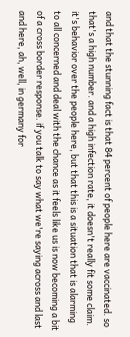and that the stunning fact is that 84 percent of people here are vaccinated. so that's a high number. and a high infection rate, it doesn't really fit some claim. it's behavior over the people here, but that this is a situation that is alarming to all concerned and deal with the chance as it feels like us is now becoming a bit of a cross border response. if you talk to say what we're saying across and last and here, ah, well, in germany for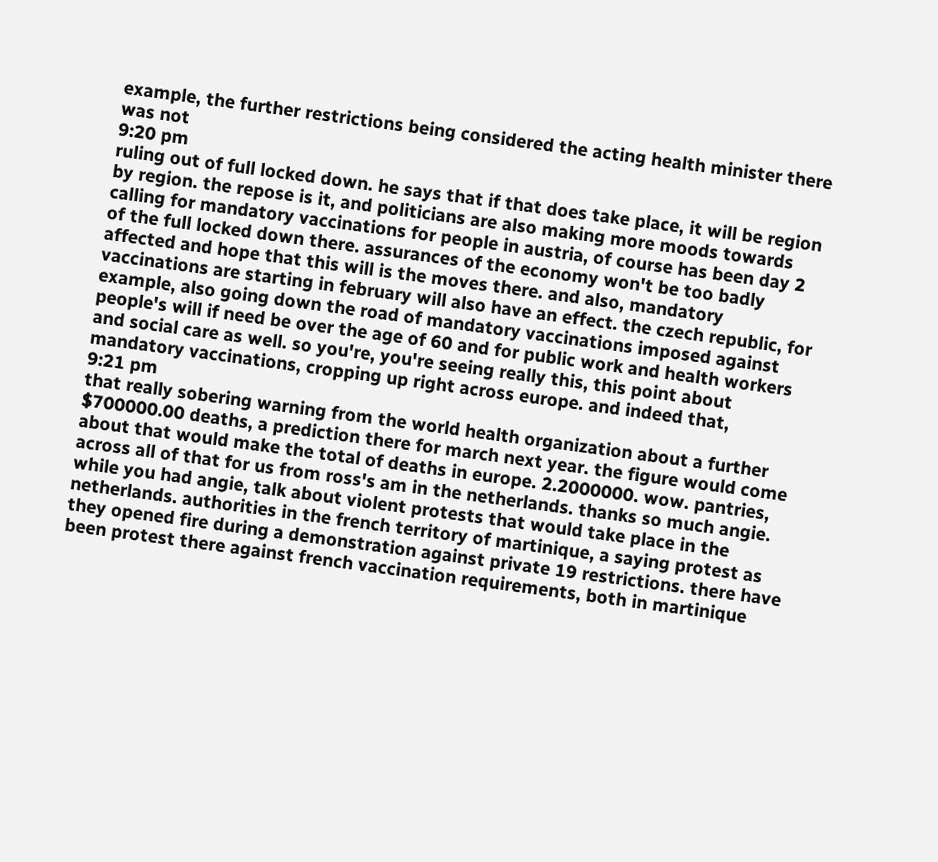example, the further restrictions being considered the acting health minister there was not
9:20 pm
ruling out of full locked down. he says that if that does take place, it will be region by region. the repose is it, and politicians are also making more moods towards calling for mandatory vaccinations for people in austria, of course has been day 2 of the full locked down there. assurances of the economy won't be too badly affected and hope that this will is the moves there. and also, mandatory vaccinations are starting in february will also have an effect. the czech republic, for example, also going down the road of mandatory vaccinations imposed against people's will if need be over the age of 60 and for public work and health workers and social care as well. so you're, you're seeing really this, this point about mandatory vaccinations, cropping up right across europe. and indeed that,
9:21 pm
that really sobering warning from the world health organization about a further $700000.00 deaths, a prediction there for march next year. the figure would come about that would make the total of deaths in europe. 2.2000000. wow. pantries, across all of that for us from ross's am in the netherlands. thanks so much angie. while you had angie, talk about violent protests that would take place in the netherlands. authorities in the french territory of martinique, a saying protest as they opened fire during a demonstration against private 19 restrictions. there have been protest there against french vaccination requirements, both in martinique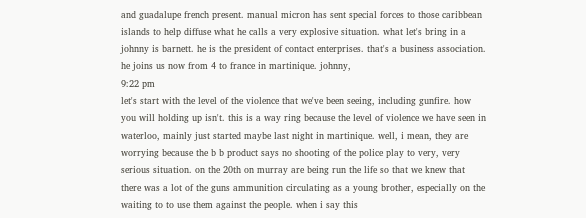and guadalupe french present. manual micron has sent special forces to those caribbean islands to help diffuse what he calls a very explosive situation. what let's bring in a johnny is barnett. he is the president of contact enterprises. that's a business association. he joins us now from 4 to france in martinique. johnny,
9:22 pm
let's start with the level of the violence that we've been seeing, including gunfire. how you will holding up isn't. this is a way ring because the level of violence we have seen in waterloo, mainly just started maybe last night in martinique. well, i mean, they are worrying because the b b product says no shooting of the police play to very, very serious situation. on the 20th on murray are being run the life so that we knew that there was a lot of the guns ammunition circulating as a young brother, especially on the waiting to to use them against the people. when i say this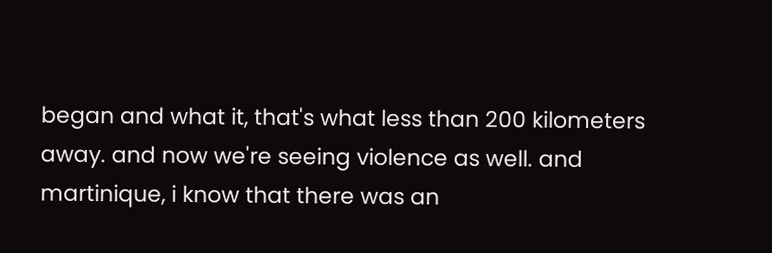began and what it, that's what less than 200 kilometers away. and now we're seeing violence as well. and martinique, i know that there was an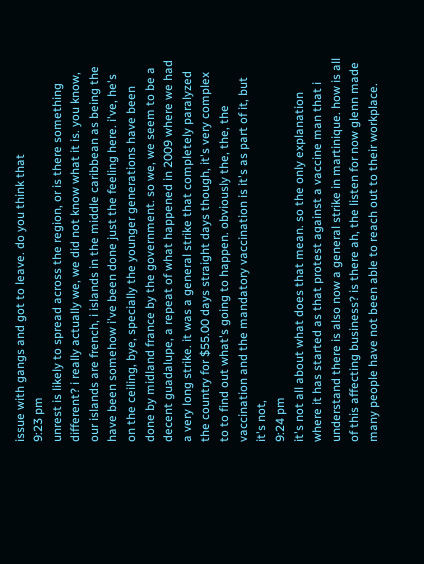issue with gangs and got to leave. do you think that
9:23 pm
unrest is likely to spread across the region, or is there something different? i really actually we, we did not know what it is. you know, our islands are french, i islands in the middle caribbean as being the have been somehow i've been done just the feeling here. i've, he's on the ceiling, bye, specially the younger generations have been done by midland france by the government. so we, we seem to be a decent guadalupe, a repeat of what happened in 2009 where we had a very long strike. it was a general strike that completely paralyzed the country for $55.00 days straight days though, it's very complex to to find out what's going to happen. obviously the, the, the vaccination and the mandatory vaccination is it's as part of it, but it's not,
9:24 pm
it's not all about what does that mean. so the only explanation where it has started as that protest against a vaccine man that i understand there is also now a general strike in martinique. how is all of this affecting business? is there ah, the listen for now glenn made many people have not been able to reach out to their workplace.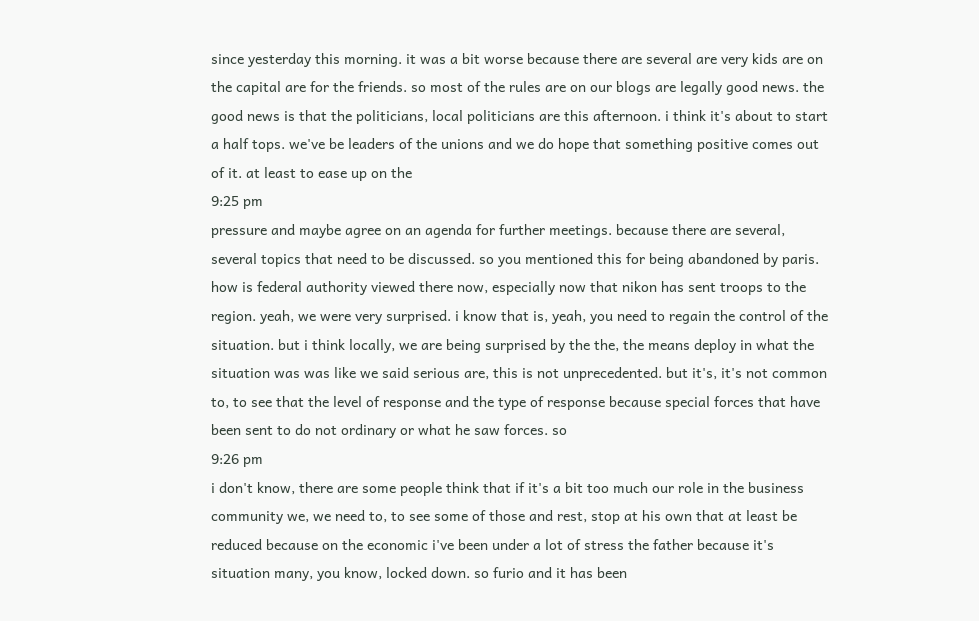since yesterday this morning. it was a bit worse because there are several are very kids are on the capital are for the friends. so most of the rules are on our blogs are legally good news. the good news is that the politicians, local politicians are this afternoon. i think it's about to start a half tops. we've be leaders of the unions and we do hope that something positive comes out of it. at least to ease up on the
9:25 pm
pressure and maybe agree on an agenda for further meetings. because there are several, several topics that need to be discussed. so you mentioned this for being abandoned by paris. how is federal authority viewed there now, especially now that nikon has sent troops to the region. yeah, we were very surprised. i know that is, yeah, you need to regain the control of the situation. but i think locally, we are being surprised by the the, the means deploy in what the situation was was like we said serious are, this is not unprecedented. but it's, it's not common to, to see that the level of response and the type of response because special forces that have been sent to do not ordinary or what he saw forces. so
9:26 pm
i don't know, there are some people think that if it's a bit too much our role in the business community we, we need to, to see some of those and rest, stop at his own that at least be reduced because on the economic i've been under a lot of stress the father because it's situation many, you know, locked down. so furio and it has been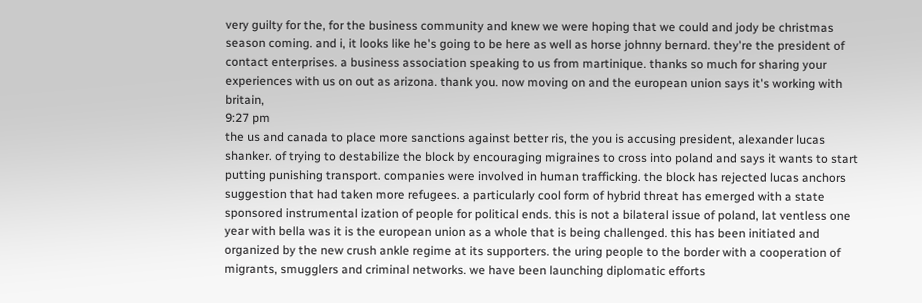very guilty for the, for the business community and knew we were hoping that we could and jody be christmas season coming. and i, it looks like he's going to be here as well as horse johnny bernard. they're the president of contact enterprises. a business association speaking to us from martinique. thanks so much for sharing your experiences with us on out as arizona. thank you. now moving on and the european union says it's working with britain,
9:27 pm
the us and canada to place more sanctions against better ris, the you is accusing president, alexander lucas shanker. of trying to destabilize the block by encouraging migraines to cross into poland and says it wants to start putting punishing transport. companies were involved in human trafficking. the block has rejected lucas anchors suggestion that had taken more refugees. a particularly cool form of hybrid threat has emerged with a state sponsored instrumental ization of people for political ends. this is not a bilateral issue of poland, lat ventless one year with bella was it is the european union as a whole that is being challenged. this has been initiated and organized by the new crush ankle regime at its supporters. the uring people to the border with a cooperation of migrants, smugglers and criminal networks. we have been launching diplomatic efforts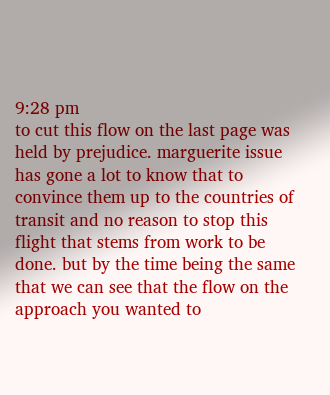9:28 pm
to cut this flow on the last page was held by prejudice. marguerite issue has gone a lot to know that to convince them up to the countries of transit and no reason to stop this flight that stems from work to be done. but by the time being the same that we can see that the flow on the approach you wanted to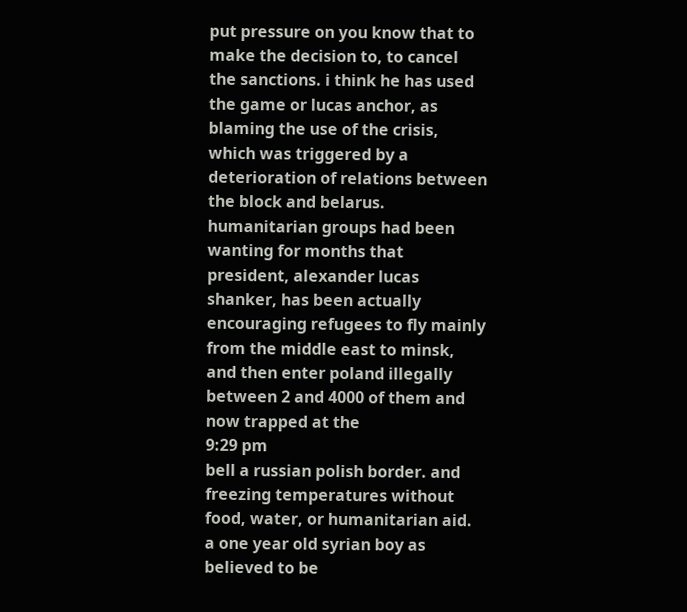put pressure on you know that to make the decision to, to cancel the sanctions. i think he has used the game or lucas anchor, as blaming the use of the crisis, which was triggered by a deterioration of relations between the block and belarus. humanitarian groups had been wanting for months that president, alexander lucas shanker, has been actually encouraging refugees to fly mainly from the middle east to minsk, and then enter poland illegally between 2 and 4000 of them and now trapped at the
9:29 pm
bell a russian polish border. and freezing temperatures without food, water, or humanitarian aid. a one year old syrian boy as believed to be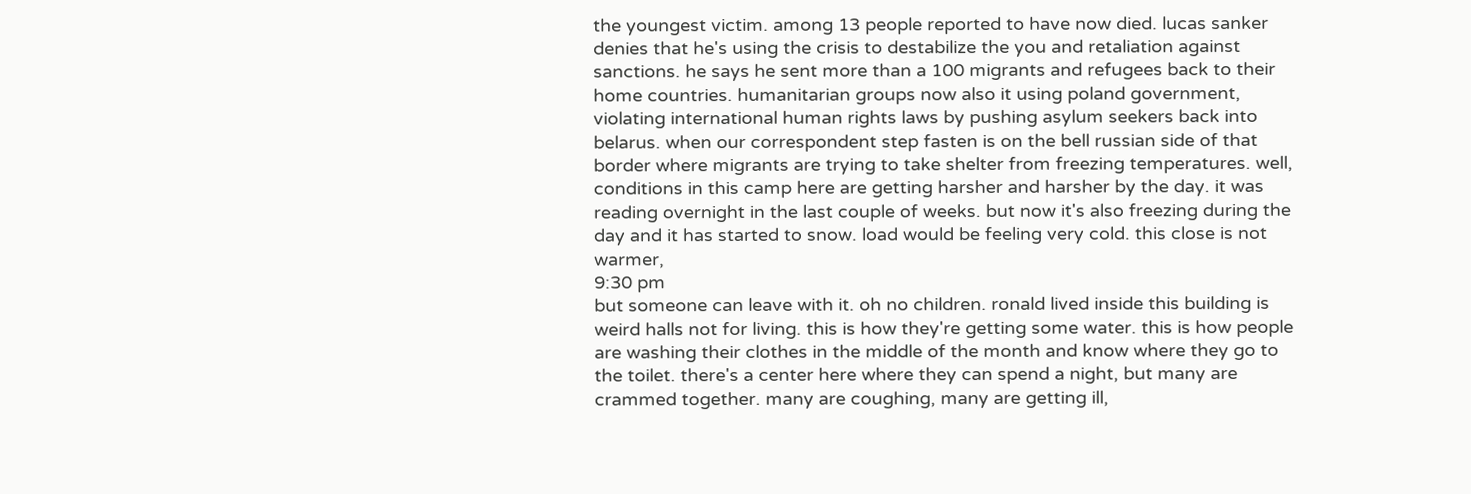the youngest victim. among 13 people reported to have now died. lucas sanker denies that he's using the crisis to destabilize the you and retaliation against sanctions. he says he sent more than a 100 migrants and refugees back to their home countries. humanitarian groups now also it using poland government, violating international human rights laws by pushing asylum seekers back into belarus. when our correspondent step fasten is on the bell russian side of that border where migrants are trying to take shelter from freezing temperatures. well, conditions in this camp here are getting harsher and harsher by the day. it was reading overnight in the last couple of weeks. but now it's also freezing during the day and it has started to snow. load would be feeling very cold. this close is not warmer,
9:30 pm
but someone can leave with it. oh no children. ronald lived inside this building is weird halls not for living. this is how they're getting some water. this is how people are washing their clothes in the middle of the month and know where they go to the toilet. there's a center here where they can spend a night, but many are crammed together. many are coughing, many are getting ill,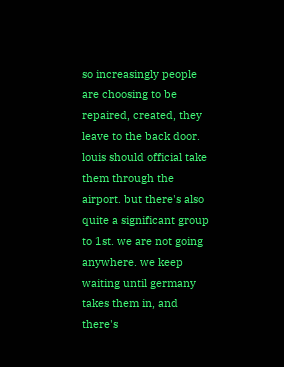so increasingly people are choosing to be repaired, created, they leave to the back door. louis should official take them through the airport. but there's also quite a significant group to 1st. we are not going anywhere. we keep waiting until germany takes them in, and there's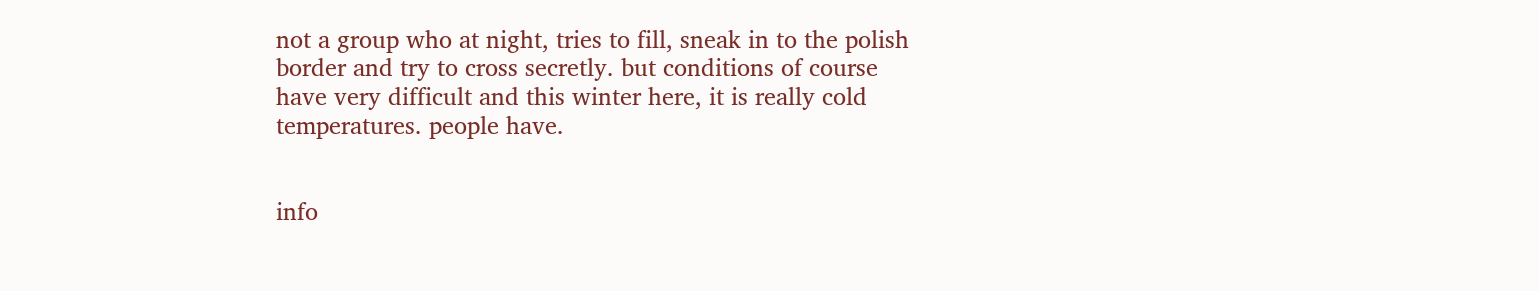not a group who at night, tries to fill, sneak in to the polish border and try to cross secretly. but conditions of course have very difficult and this winter here, it is really cold temperatures. people have.


info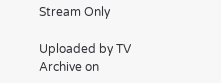Stream Only

Uploaded by TV Archive on